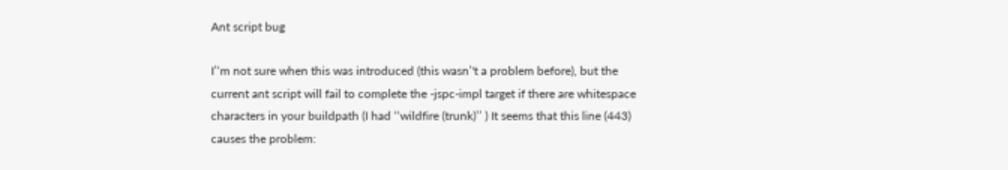Ant script bug

I’‘m not sure when this was introduced (this wasn’'t a problem before), but the current ant script will fail to complete the -jspc-impl target if there are whitespace characters in your buildpath (I had ‘‘wildfire (trunk)’’ ) It seems that this line (443) causes the problem: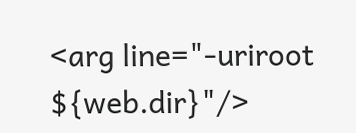<arg line="-uriroot ${web.dir}"/>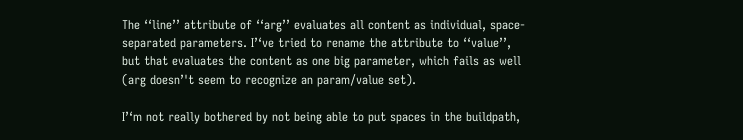The ‘‘line’’ attribute of ‘‘arg’’ evaluates all content as individual, space-separated parameters. I’‘ve tried to rename the attribute to ‘‘value’’, but that evaluates the content as one big parameter, which fails as well (arg doesn’'t seem to recognize an param/value set).

I’‘m not really bothered by not being able to put spaces in the buildpath,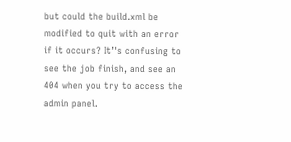but could the build.xml be modified to quit with an error if it occurs? It’'s confusing to see the job finish, and see an 404 when you try to access the admin panel.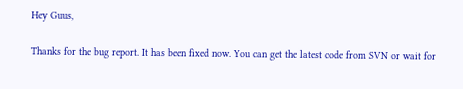Hey Guus,

Thanks for the bug report. It has been fixed now. You can get the latest code from SVN or wait for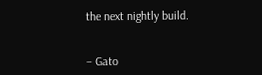the next nightly build.


– Gato